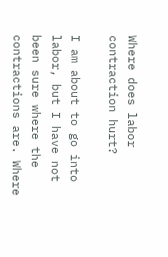Where does labor contraction hurt?

I am about to go into labor, but I have not been sure where the contractions are. Where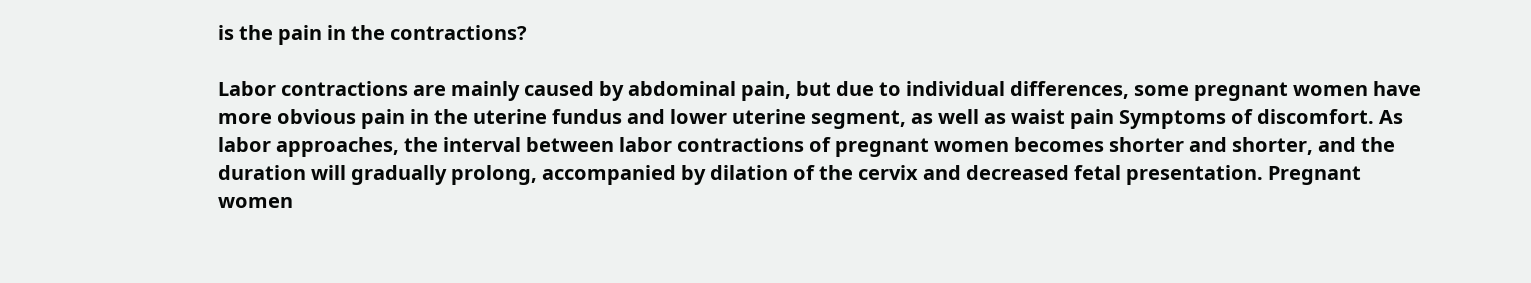is the pain in the contractions?

Labor contractions are mainly caused by abdominal pain, but due to individual differences, some pregnant women have more obvious pain in the uterine fundus and lower uterine segment, as well as waist pain Symptoms of discomfort. As labor approaches, the interval between labor contractions of pregnant women becomes shorter and shorter, and the duration will gradually prolong, accompanied by dilation of the cervix and decreased fetal presentation. Pregnant women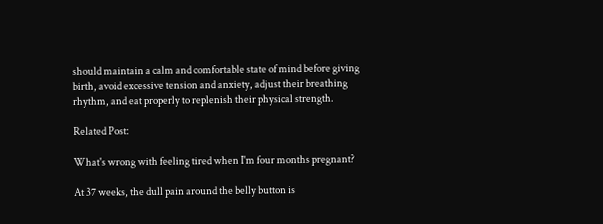should maintain a calm and comfortable state of mind before giving birth, avoid excessive tension and anxiety, adjust their breathing rhythm, and eat properly to replenish their physical strength.

Related Post:

What's wrong with feeling tired when I'm four months pregnant?

At 37 weeks, the dull pain around the belly button is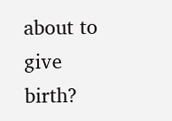about to give birth?